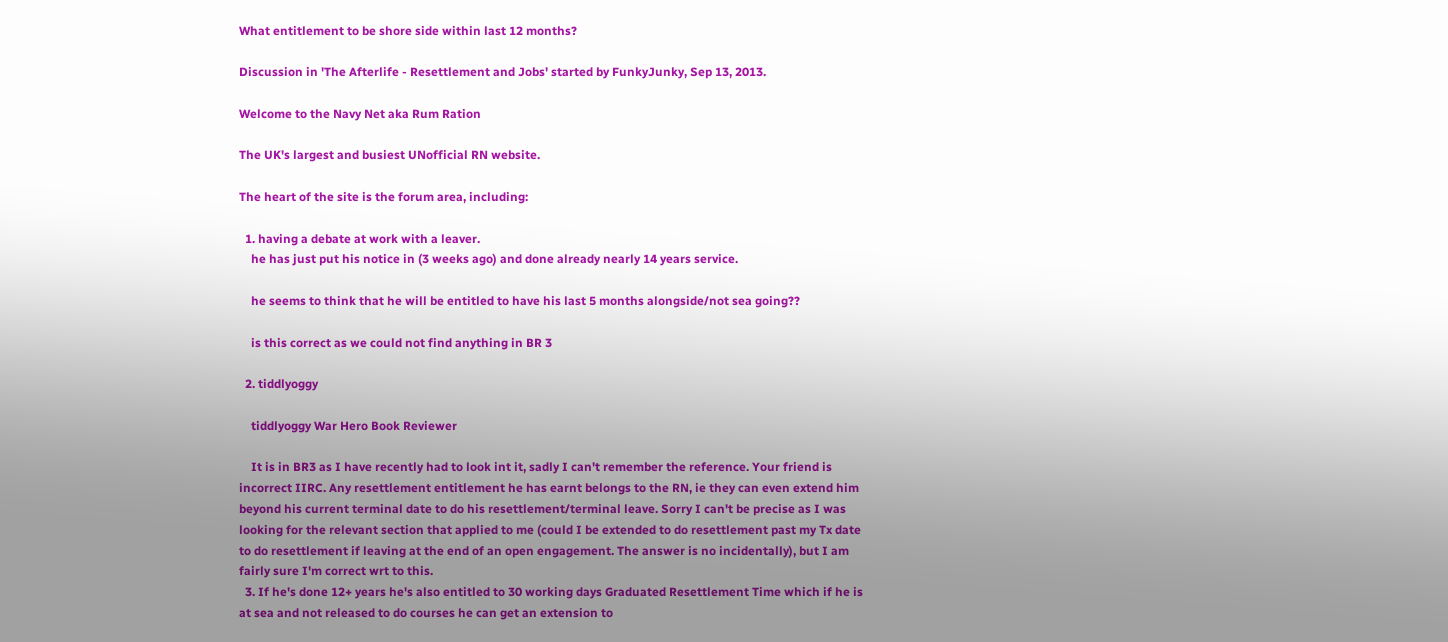What entitlement to be shore side within last 12 months?

Discussion in 'The Afterlife - Resettlement and Jobs' started by FunkyJunky, Sep 13, 2013.

Welcome to the Navy Net aka Rum Ration

The UK's largest and busiest UNofficial RN website.

The heart of the site is the forum area, including:

  1. having a debate at work with a leaver.
    he has just put his notice in (3 weeks ago) and done already nearly 14 years service.

    he seems to think that he will be entitled to have his last 5 months alongside/not sea going??

    is this correct as we could not find anything in BR 3

  2. tiddlyoggy

    tiddlyoggy War Hero Book Reviewer

    It is in BR3 as I have recently had to look int it, sadly I can't remember the reference. Your friend is incorrect IIRC. Any resettlement entitlement he has earnt belongs to the RN, ie they can even extend him beyond his current terminal date to do his resettlement/terminal leave. Sorry I can't be precise as I was looking for the relevant section that applied to me (could I be extended to do resettlement past my Tx date to do resettlement if leaving at the end of an open engagement. The answer is no incidentally), but I am fairly sure I'm correct wrt to this.
  3. If he's done 12+ years he's also entitled to 30 working days Graduated Resettlement Time which if he is at sea and not released to do courses he can get an extension to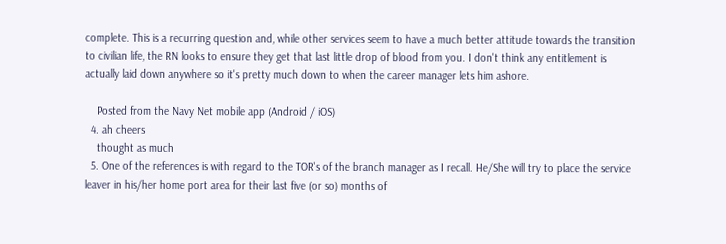complete. This is a recurring question and, while other services seem to have a much better attitude towards the transition to civilian life, the RN looks to ensure they get that last little drop of blood from you. I don't think any entitlement is actually laid down anywhere so it's pretty much down to when the career manager lets him ashore.

    Posted from the Navy Net mobile app (Android / iOS)
  4. ah cheers
    thought as much
  5. One of the references is with regard to the TOR's of the branch manager as I recall. He/She will try to place the service leaver in his/her home port area for their last five (or so) months of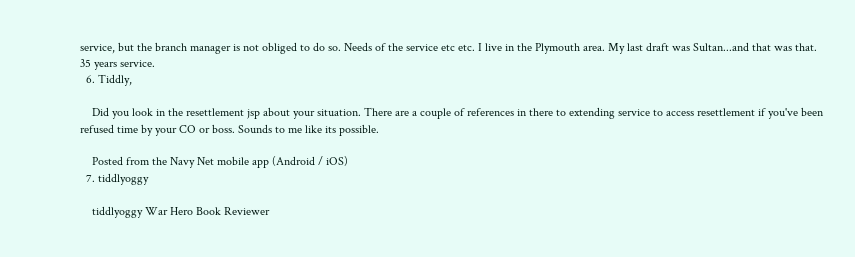service, but the branch manager is not obliged to do so. Needs of the service etc etc. I live in the Plymouth area. My last draft was Sultan...and that was that. 35 years service.
  6. Tiddly,

    Did you look in the resettlement jsp about your situation. There are a couple of references in there to extending service to access resettlement if you've been refused time by your CO or boss. Sounds to me like its possible.

    Posted from the Navy Net mobile app (Android / iOS)
  7. tiddlyoggy

    tiddlyoggy War Hero Book Reviewer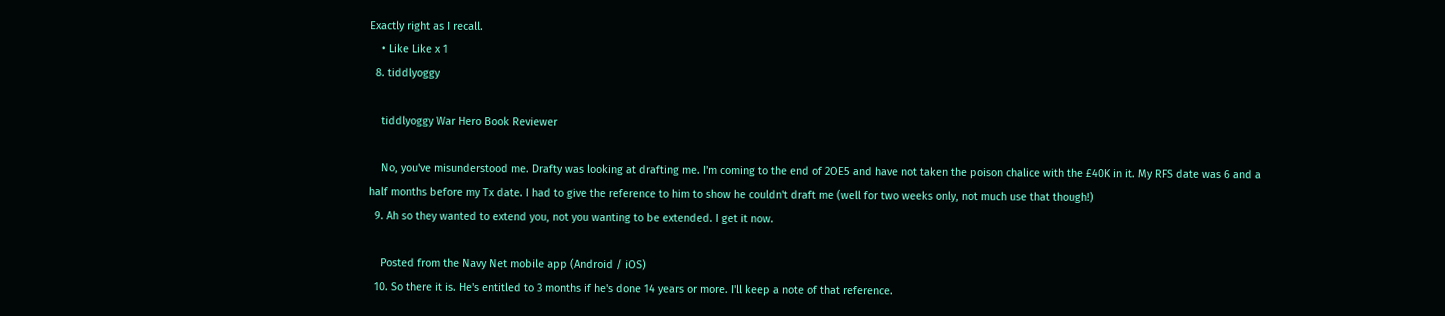Exactly right as I recall.
    • Like Like x 1
  8. tiddlyoggy

    tiddlyoggy War Hero Book Reviewer

    No, you've misunderstood me. Drafty was looking at drafting me. I'm coming to the end of 2OE5 and have not taken the poison chalice with the £40K in it. My RFS date was 6 and a half months before my Tx date. I had to give the reference to him to show he couldn't draft me (well for two weeks only, not much use that though!)
  9. Ah so they wanted to extend you, not you wanting to be extended. I get it now.

    Posted from the Navy Net mobile app (Android / iOS)
  10. So there it is. He's entitled to 3 months if he's done 14 years or more. I'll keep a note of that reference.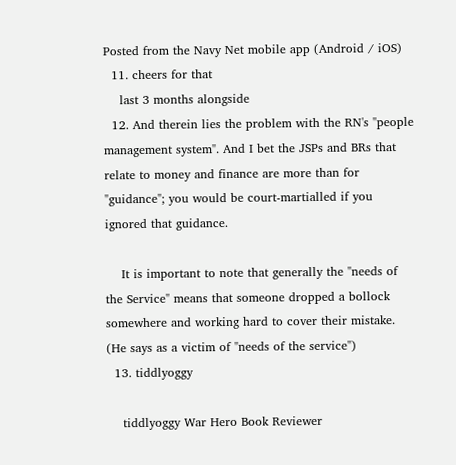Posted from the Navy Net mobile app (Android / iOS)
  11. cheers for that
    last 3 months alongside
  12. And therein lies the problem with the RN's "people management system". And I bet the JSPs and BRs that relate to money and finance are more than for "guidance"; you would be court-martialled if you ignored that guidance.

    It is important to note that generally the "needs of the Service" means that someone dropped a bollock somewhere and working hard to cover their mistake. (He says as a victim of "needs of the service")
  13. tiddlyoggy

    tiddlyoggy War Hero Book Reviewer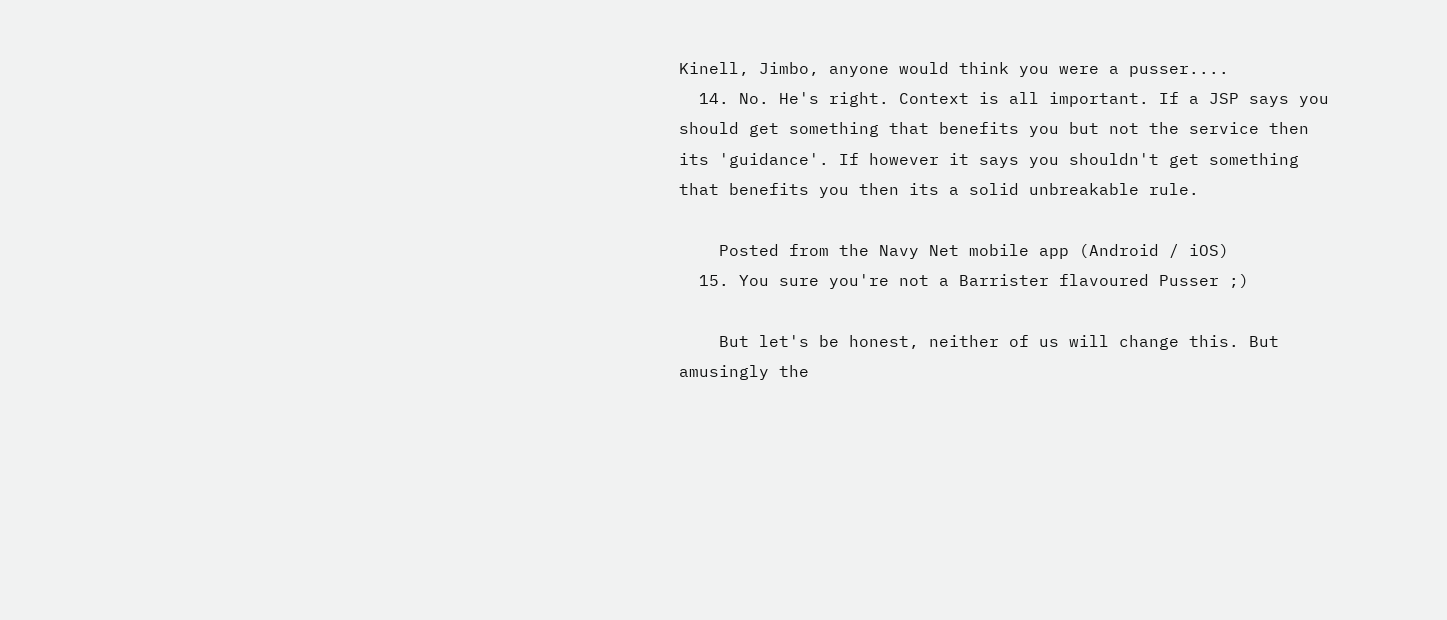Kinell, Jimbo, anyone would think you were a pusser....
  14. No. He's right. Context is all important. If a JSP says you should get something that benefits you but not the service then its 'guidance'. If however it says you shouldn't get something that benefits you then its a solid unbreakable rule.

    Posted from the Navy Net mobile app (Android / iOS)
  15. You sure you're not a Barrister flavoured Pusser ;)

    But let's be honest, neither of us will change this. But amusingly the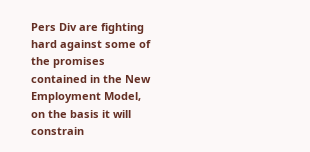Pers Div are fighting hard against some of the promises contained in the New Employment Model, on the basis it will constrain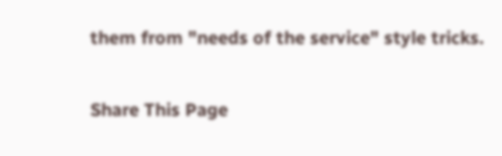them from "needs of the service" style tricks.

Share This Page